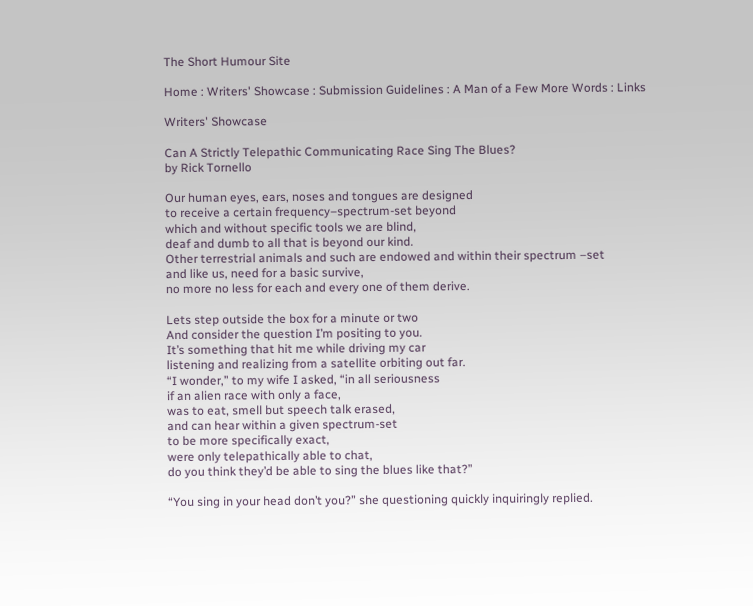The Short Humour Site

Home : Writers' Showcase : Submission Guidelines : A Man of a Few More Words : Links

Writers' Showcase

Can A Strictly Telepathic Communicating Race Sing The Blues?
by Rick Tornello

Our human eyes, ears, noses and tongues are designed
to receive a certain frequency–spectrum-set beyond
which and without specific tools we are blind,
deaf and dumb to all that is beyond our kind.
Other terrestrial animals and such are endowed and within their spectrum –set
and like us, need for a basic survive,
no more no less for each and every one of them derive.

Lets step outside the box for a minute or two
And consider the question I’m positing to you.
It’s something that hit me while driving my car
listening and realizing from a satellite orbiting out far.
“I wonder,” to my wife I asked, “in all seriousness
if an alien race with only a face,
was to eat, smell but speech talk erased,
and can hear within a given spectrum-set
to be more specifically exact,
were only telepathically able to chat,
do you think they’d be able to sing the blues like that?”

“You sing in your head don’t you?” she questioning quickly inquiringly replied.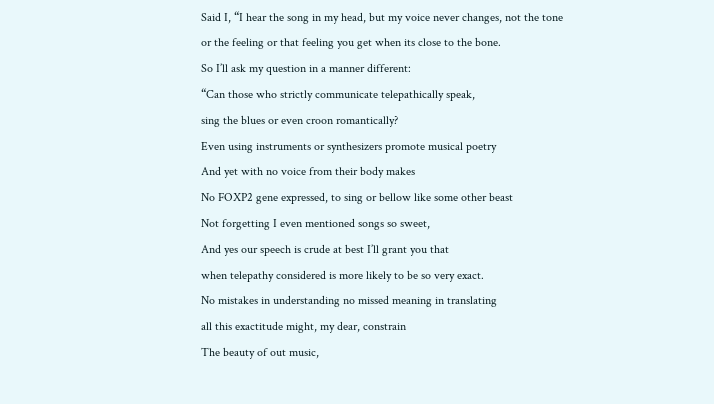Said I, “I hear the song in my head, but my voice never changes, not the tone
or the feeling or that feeling you get when its close to the bone.
So I’ll ask my question in a manner different:
“Can those who strictly communicate telepathically speak,
sing the blues or even croon romantically?
Even using instruments or synthesizers promote musical poetry
And yet with no voice from their body makes
No FOXP2 gene expressed, to sing or bellow like some other beast
Not forgetting I even mentioned songs so sweet,
And yes our speech is crude at best I’ll grant you that
when telepathy considered is more likely to be so very exact.
No mistakes in understanding no missed meaning in translating
all this exactitude might, my dear, constrain
The beauty of out music,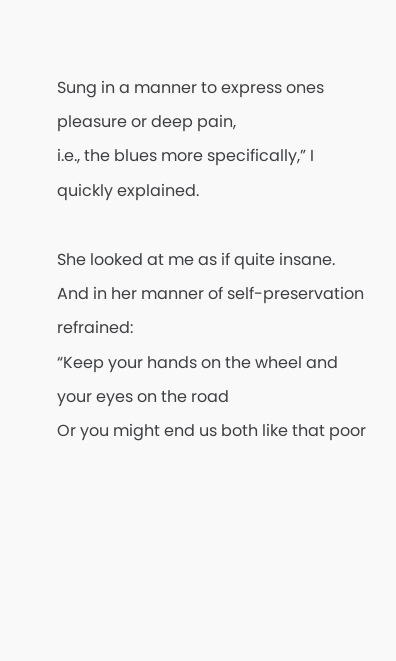Sung in a manner to express ones pleasure or deep pain,
i.e., the blues more specifically,” I quickly explained.

She looked at me as if quite insane.
And in her manner of self-preservation refrained:
“Keep your hands on the wheel and your eyes on the road
Or you might end us both like that poor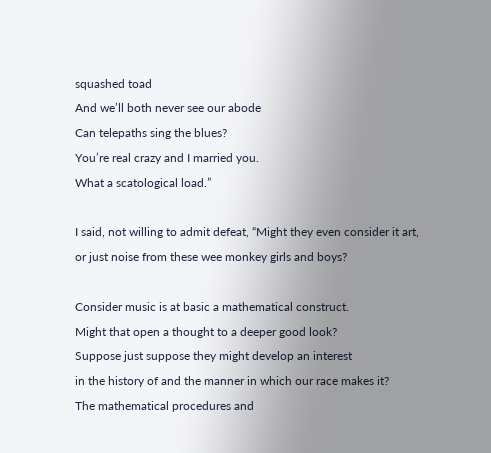squashed toad
And we’ll both never see our abode
Can telepaths sing the blues?
You’re real crazy and I married you.
What a scatological load.”

I said, not willing to admit defeat, “Might they even consider it art,
or just noise from these wee monkey girls and boys?

Consider music is at basic a mathematical construct.
Might that open a thought to a deeper good look?
Suppose just suppose they might develop an interest
in the history of and the manner in which our race makes it?
The mathematical procedures and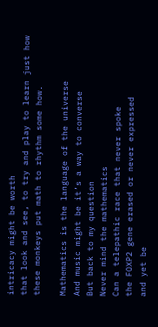intricacy might be worth
that look and see, to try and play to learn just how
these monkeys put math to rhythm some how.

Mathematics is the language of the universe
And music might be it’s a way to converse
But back to my question
Never mind the mathematics
Can a telepathic race that never spoke
the FOXP2 gene erased or never expressed
and yet be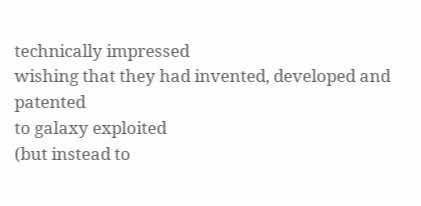technically impressed
wishing that they had invented, developed and patented
to galaxy exploited
(but instead to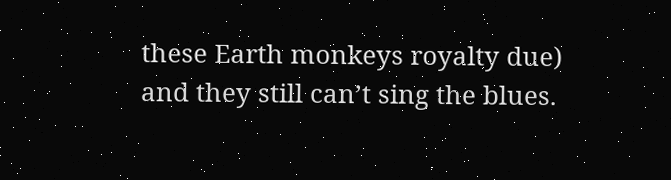these Earth monkeys royalty due)
and they still can’t sing the blues.